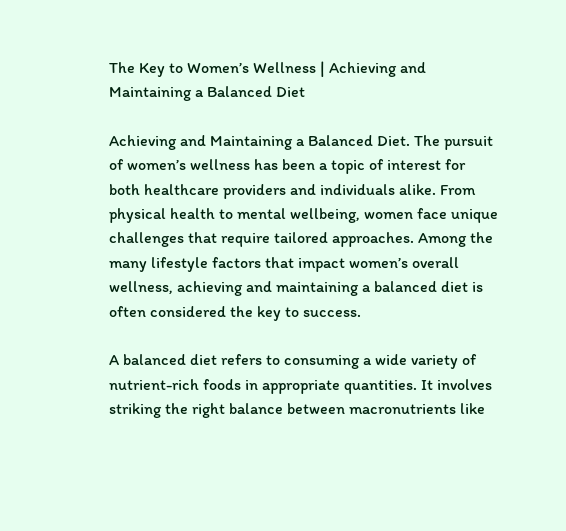The Key to Women’s Wellness | Achieving and Maintaining a Balanced Diet

Achieving and Maintaining a Balanced Diet. The pursuit of women’s wellness has been a topic of interest for both healthcare providers and individuals alike. From physical health to mental wellbeing, women face unique challenges that require tailored approaches. Among the many lifestyle factors that impact women’s overall wellness, achieving and maintaining a balanced diet is often considered the key to success.

A balanced diet refers to consuming a wide variety of nutrient-rich foods in appropriate quantities. It involves striking the right balance between macronutrients like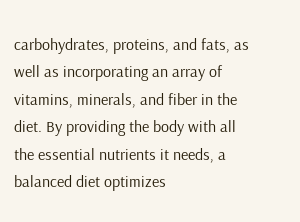carbohydrates, proteins, and fats, as well as incorporating an array of vitamins, minerals, and fiber in the diet. By providing the body with all the essential nutrients it needs, a balanced diet optimizes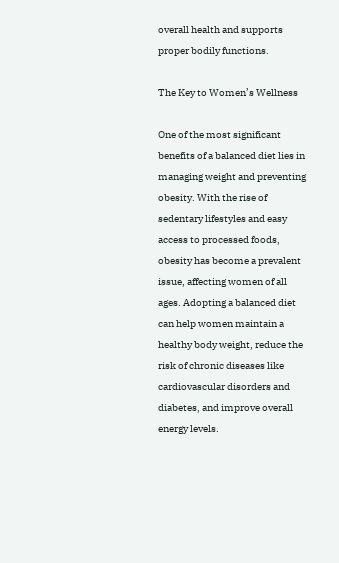overall health and supports proper bodily functions.

The Key to Women’s Wellness

One of the most significant benefits of a balanced diet lies in managing weight and preventing obesity. With the rise of sedentary lifestyles and easy access to processed foods, obesity has become a prevalent issue, affecting women of all ages. Adopting a balanced diet can help women maintain a healthy body weight, reduce the risk of chronic diseases like cardiovascular disorders and diabetes, and improve overall energy levels.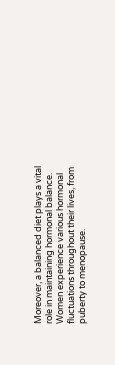Moreover, a balanced diet plays a vital role in maintaining hormonal balance. Women experience various hormonal fluctuations throughout their lives, from puberty to menopause.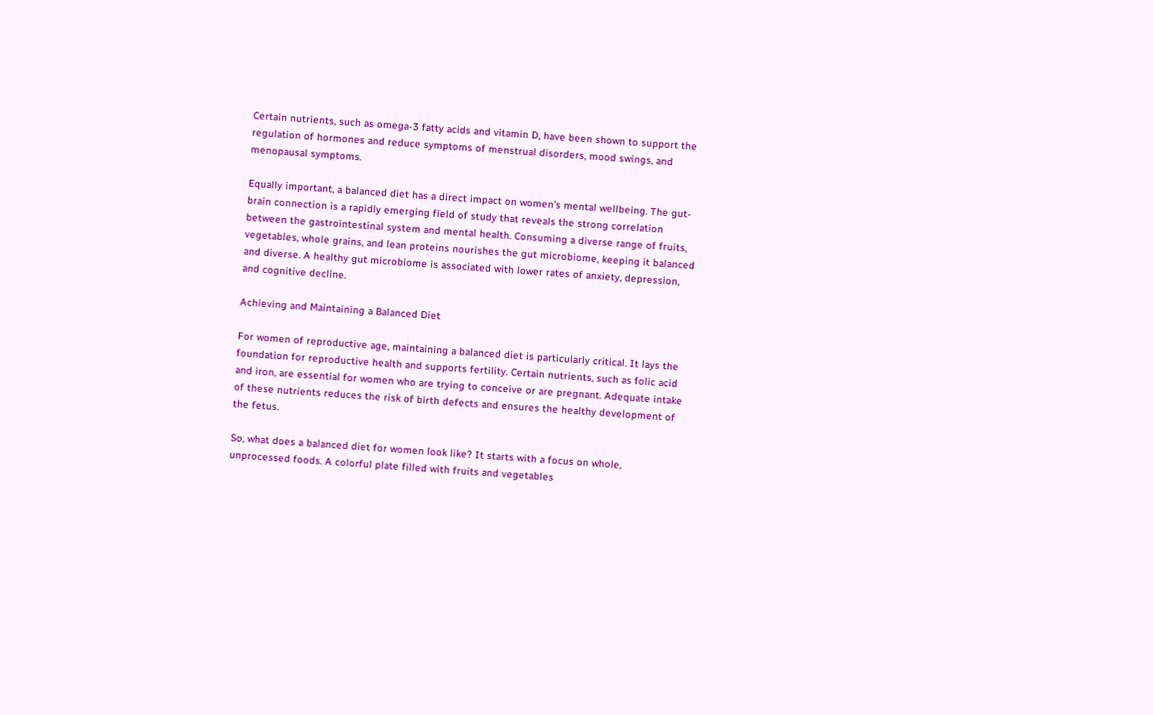Certain nutrients, such as omega-3 fatty acids and vitamin D, have been shown to support the regulation of hormones and reduce symptoms of menstrual disorders, mood swings, and menopausal symptoms.

Equally important, a balanced diet has a direct impact on women’s mental wellbeing. The gut-brain connection is a rapidly emerging field of study that reveals the strong correlation between the gastrointestinal system and mental health. Consuming a diverse range of fruits, vegetables, whole grains, and lean proteins nourishes the gut microbiome, keeping it balanced and diverse. A healthy gut microbiome is associated with lower rates of anxiety, depression, and cognitive decline.

Achieving and Maintaining a Balanced Diet

For women of reproductive age, maintaining a balanced diet is particularly critical. It lays the foundation for reproductive health and supports fertility. Certain nutrients, such as folic acid and iron, are essential for women who are trying to conceive or are pregnant. Adequate intake of these nutrients reduces the risk of birth defects and ensures the healthy development of the fetus.

So, what does a balanced diet for women look like? It starts with a focus on whole, unprocessed foods. A colorful plate filled with fruits and vegetables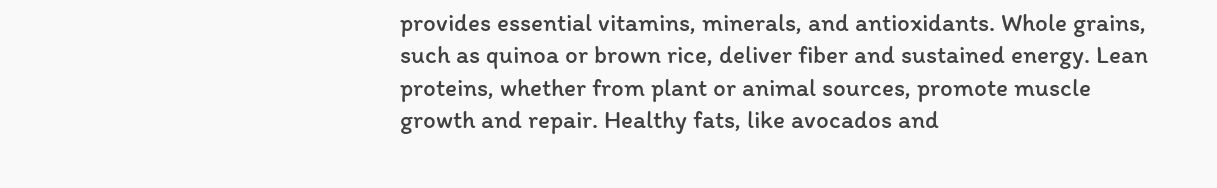provides essential vitamins, minerals, and antioxidants. Whole grains, such as quinoa or brown rice, deliver fiber and sustained energy. Lean proteins, whether from plant or animal sources, promote muscle growth and repair. Healthy fats, like avocados and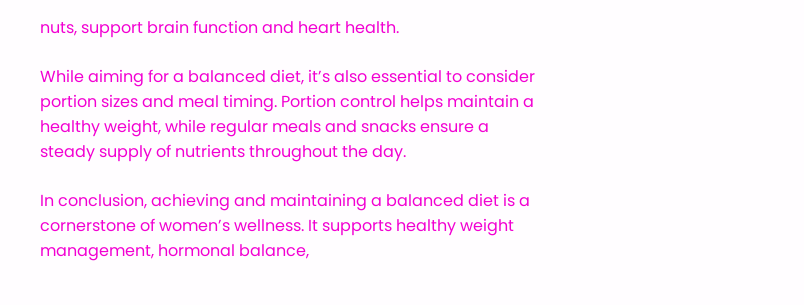nuts, support brain function and heart health.

While aiming for a balanced diet, it’s also essential to consider portion sizes and meal timing. Portion control helps maintain a healthy weight, while regular meals and snacks ensure a steady supply of nutrients throughout the day.

In conclusion, achieving and maintaining a balanced diet is a cornerstone of women’s wellness. It supports healthy weight management, hormonal balance,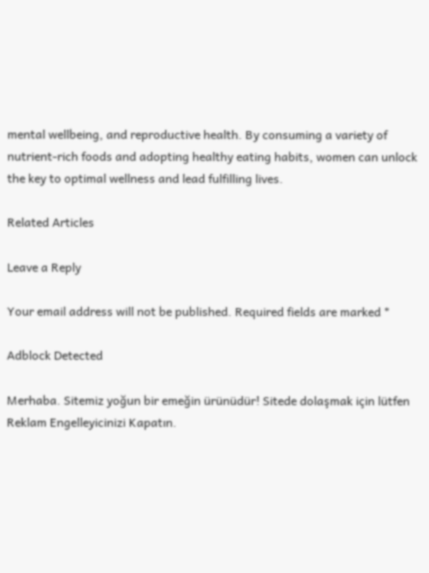mental wellbeing, and reproductive health. By consuming a variety of nutrient-rich foods and adopting healthy eating habits, women can unlock the key to optimal wellness and lead fulfilling lives.

Related Articles

Leave a Reply

Your email address will not be published. Required fields are marked *

Adblock Detected

Merhaba. Sitemiz yoğun bir emeğin ürünüdür! Sitede dolaşmak için lütfen Reklam Engelleyicinizi Kapatın.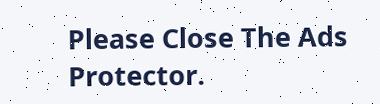Please Close The Ads Protector.